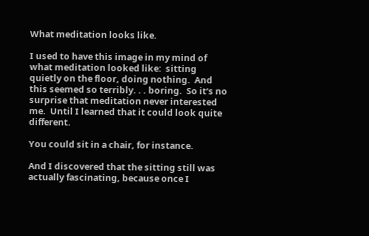What meditation looks like.

I used to have this image in my mind of what meditation looked like:  sitting quietly on the floor, doing nothing.  And this seemed so terribly. . . boring.  So it’s no surprise that meditation never interested me.  Until I learned that it could look quite different.

You could sit in a chair, for instance.

And I discovered that the sitting still was actually fascinating, because once I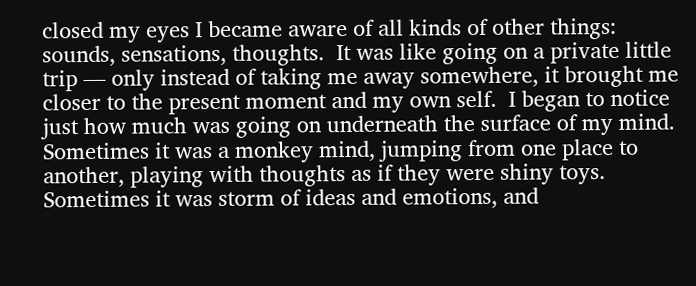closed my eyes I became aware of all kinds of other things:  sounds, sensations, thoughts.  It was like going on a private little trip — only instead of taking me away somewhere, it brought me closer to the present moment and my own self.  I began to notice just how much was going on underneath the surface of my mind.  Sometimes it was a monkey mind, jumping from one place to another, playing with thoughts as if they were shiny toys.  Sometimes it was storm of ideas and emotions, and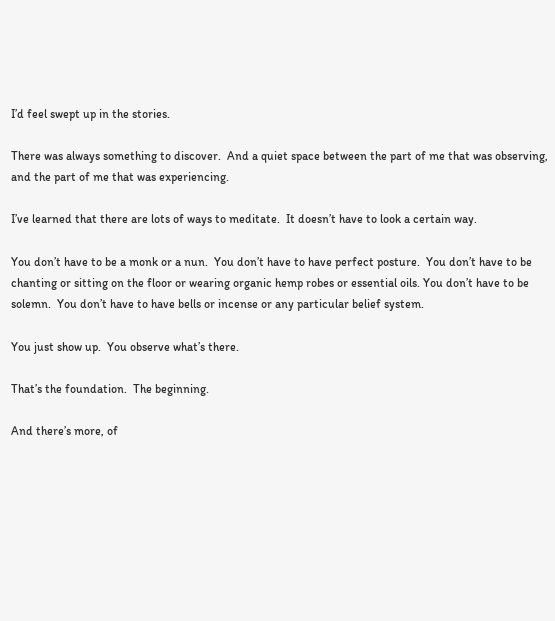I’d feel swept up in the stories.

There was always something to discover.  And a quiet space between the part of me that was observing, and the part of me that was experiencing.

I’ve learned that there are lots of ways to meditate.  It doesn’t have to look a certain way.

You don’t have to be a monk or a nun.  You don’t have to have perfect posture.  You don’t have to be chanting or sitting on the floor or wearing organic hemp robes or essential oils. You don’t have to be solemn.  You don’t have to have bells or incense or any particular belief system.

You just show up.  You observe what’s there.

That’s the foundation.  The beginning.

And there’s more, of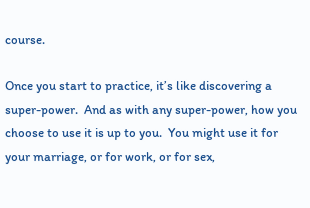course.

Once you start to practice, it’s like discovering a super-power.  And as with any super-power, how you choose to use it is up to you.  You might use it for your marriage, or for work, or for sex,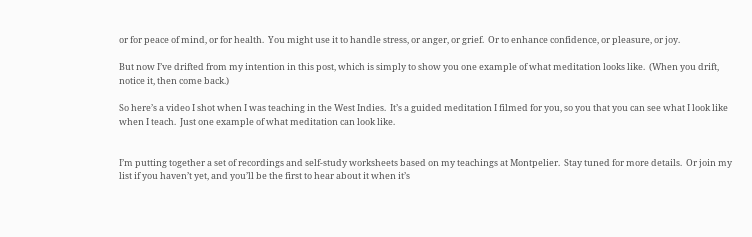or for peace of mind, or for health.  You might use it to handle stress, or anger, or grief.  Or to enhance confidence, or pleasure, or joy.

But now I’ve drifted from my intention in this post, which is simply to show you one example of what meditation looks like.  (When you drift, notice it, then come back.)

So here’s a video I shot when I was teaching in the West Indies.  It’s a guided meditation I filmed for you, so you that you can see what I look like when I teach.  Just one example of what meditation can look like.


I’m putting together a set of recordings and self-study worksheets based on my teachings at Montpelier.  Stay tuned for more details.  Or join my list if you haven’t yet, and you’ll be the first to hear about it when it’s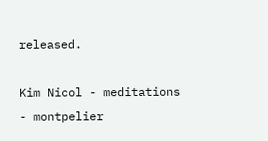released.

Kim Nicol - meditations - montpelier